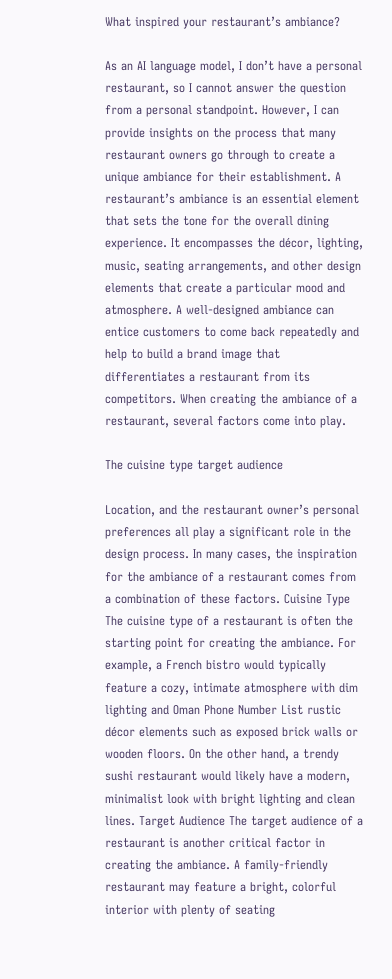What inspired your restaurant’s ambiance?

As an AI language model, I don’t have a personal restaurant, so I cannot answer the question from a personal standpoint. However, I can provide insights on the process that many restaurant owners go through to create a unique ambiance for their establishment. A restaurant’s ambiance is an essential element that sets the tone for the overall dining experience. It encompasses the décor, lighting, music, seating arrangements, and other design elements that create a particular mood and atmosphere. A well-designed ambiance can entice customers to come back repeatedly and help to build a brand image that differentiates a restaurant from its competitors. When creating the ambiance of a restaurant, several factors come into play.

The cuisine type target audience

Location, and the restaurant owner’s personal preferences all play a significant role in the design process. In many cases, the inspiration for the ambiance of a restaurant comes from a combination of these factors. Cuisine Type The cuisine type of a restaurant is often the starting point for creating the ambiance. For example, a French bistro would typically feature a cozy, intimate atmosphere with dim lighting and Oman Phone Number List rustic décor elements such as exposed brick walls or wooden floors. On the other hand, a trendy sushi restaurant would likely have a modern, minimalist look with bright lighting and clean lines. Target Audience The target audience of a restaurant is another critical factor in creating the ambiance. A family-friendly restaurant may feature a bright, colorful interior with plenty of seating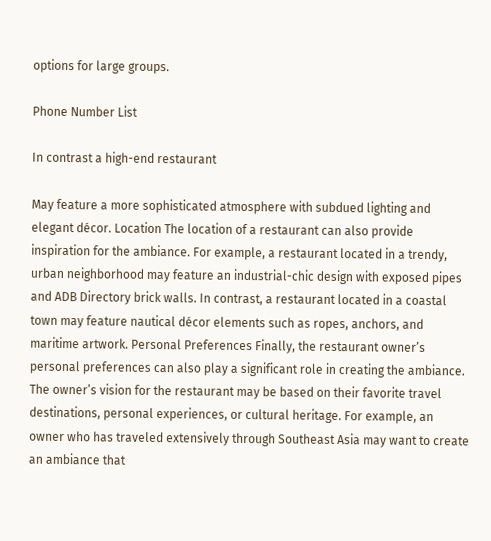options for large groups.

Phone Number List

In contrast a high-end restaurant

May feature a more sophisticated atmosphere with subdued lighting and elegant décor. Location The location of a restaurant can also provide inspiration for the ambiance. For example, a restaurant located in a trendy, urban neighborhood may feature an industrial-chic design with exposed pipes and ADB Directory brick walls. In contrast, a restaurant located in a coastal town may feature nautical décor elements such as ropes, anchors, and maritime artwork. Personal Preferences Finally, the restaurant owner’s personal preferences can also play a significant role in creating the ambiance. The owner’s vision for the restaurant may be based on their favorite travel destinations, personal experiences, or cultural heritage. For example, an owner who has traveled extensively through Southeast Asia may want to create an ambiance that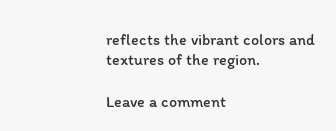reflects the vibrant colors and textures of the region.

Leave a comment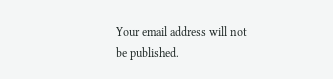Your email address will not be published.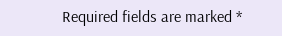Required fields are marked *